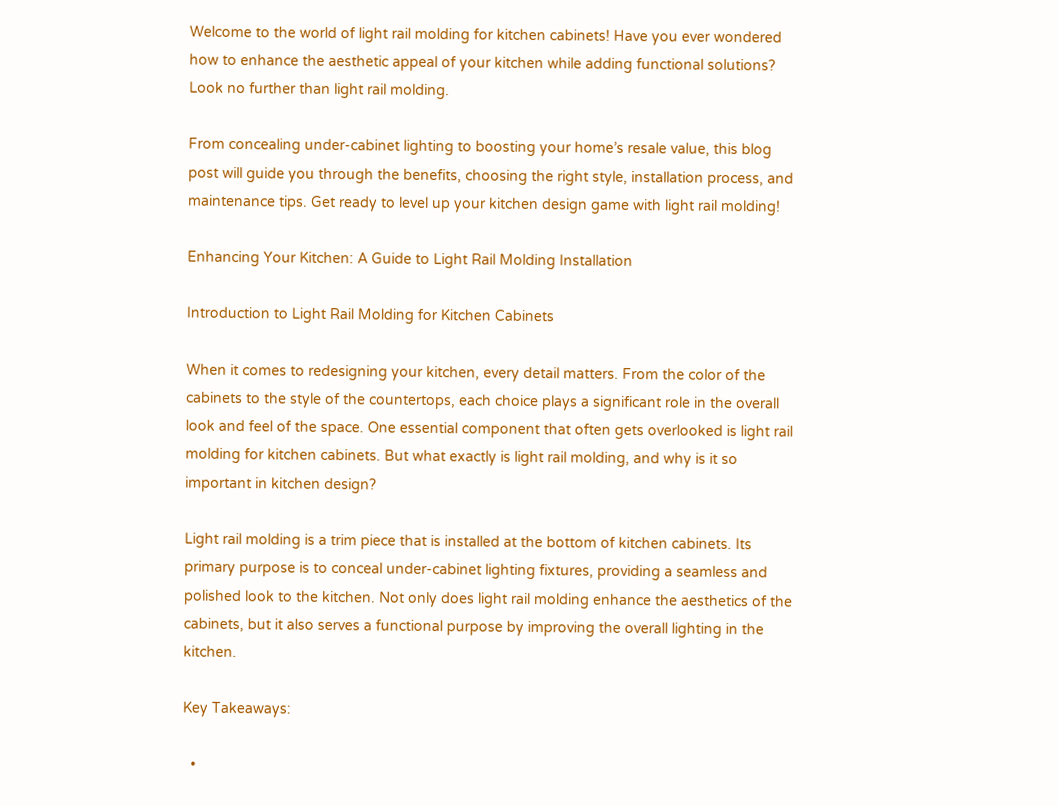Welcome to the world of light rail molding for kitchen cabinets! Have you ever wondered how to enhance the aesthetic appeal of your kitchen while adding functional solutions? Look no further than light rail molding.

From concealing under-cabinet lighting to boosting your home’s resale value, this blog post will guide you through the benefits, choosing the right style, installation process, and maintenance tips. Get ready to level up your kitchen design game with light rail molding!

Enhancing Your Kitchen: A Guide to Light Rail Molding Installation

Introduction to Light Rail Molding for Kitchen Cabinets

When it comes to redesigning your kitchen, every detail matters. From the color of the cabinets to the style of the countertops, each choice plays a significant role in the overall look and feel of the space. One essential component that often gets overlooked is light rail molding for kitchen cabinets. But what exactly is light rail molding, and why is it so important in kitchen design?

Light rail molding is a trim piece that is installed at the bottom of kitchen cabinets. Its primary purpose is to conceal under-cabinet lighting fixtures, providing a seamless and polished look to the kitchen. Not only does light rail molding enhance the aesthetics of the cabinets, but it also serves a functional purpose by improving the overall lighting in the kitchen.

Key Takeaways:

  •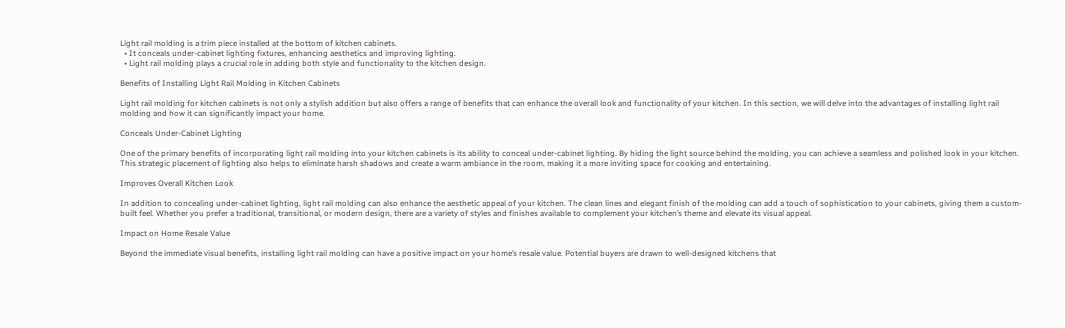Light rail molding is a trim piece installed at the bottom of kitchen cabinets.
  • It conceals under-cabinet lighting fixtures, enhancing aesthetics and improving lighting.
  • Light rail molding plays a crucial role in adding both style and functionality to the kitchen design.

Benefits of Installing Light Rail Molding in Kitchen Cabinets

Light rail molding for kitchen cabinets is not only a stylish addition but also offers a range of benefits that can enhance the overall look and functionality of your kitchen. In this section, we will delve into the advantages of installing light rail molding and how it can significantly impact your home.

Conceals Under-Cabinet Lighting

One of the primary benefits of incorporating light rail molding into your kitchen cabinets is its ability to conceal under-cabinet lighting. By hiding the light source behind the molding, you can achieve a seamless and polished look in your kitchen. This strategic placement of lighting also helps to eliminate harsh shadows and create a warm ambiance in the room, making it a more inviting space for cooking and entertaining.

Improves Overall Kitchen Look

In addition to concealing under-cabinet lighting, light rail molding can also enhance the aesthetic appeal of your kitchen. The clean lines and elegant finish of the molding can add a touch of sophistication to your cabinets, giving them a custom-built feel. Whether you prefer a traditional, transitional, or modern design, there are a variety of styles and finishes available to complement your kitchen’s theme and elevate its visual appeal.

Impact on Home Resale Value

Beyond the immediate visual benefits, installing light rail molding can have a positive impact on your home’s resale value. Potential buyers are drawn to well-designed kitchens that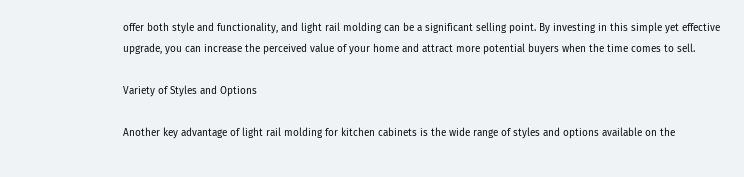offer both style and functionality, and light rail molding can be a significant selling point. By investing in this simple yet effective upgrade, you can increase the perceived value of your home and attract more potential buyers when the time comes to sell.

Variety of Styles and Options

Another key advantage of light rail molding for kitchen cabinets is the wide range of styles and options available on the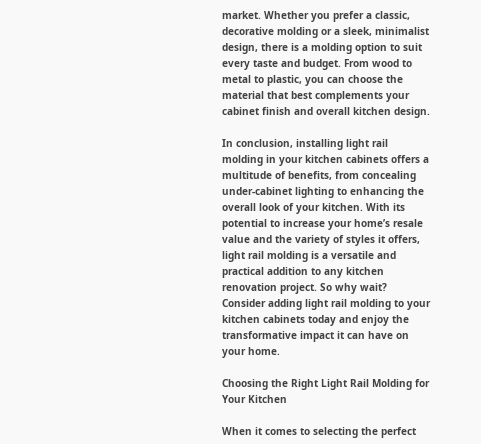market. Whether you prefer a classic, decorative molding or a sleek, minimalist design, there is a molding option to suit every taste and budget. From wood to metal to plastic, you can choose the material that best complements your cabinet finish and overall kitchen design.

In conclusion, installing light rail molding in your kitchen cabinets offers a multitude of benefits, from concealing under-cabinet lighting to enhancing the overall look of your kitchen. With its potential to increase your home’s resale value and the variety of styles it offers, light rail molding is a versatile and practical addition to any kitchen renovation project. So why wait? Consider adding light rail molding to your kitchen cabinets today and enjoy the transformative impact it can have on your home.

Choosing the Right Light Rail Molding for Your Kitchen

When it comes to selecting the perfect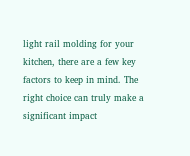light rail molding for your kitchen, there are a few key factors to keep in mind. The right choice can truly make a significant impact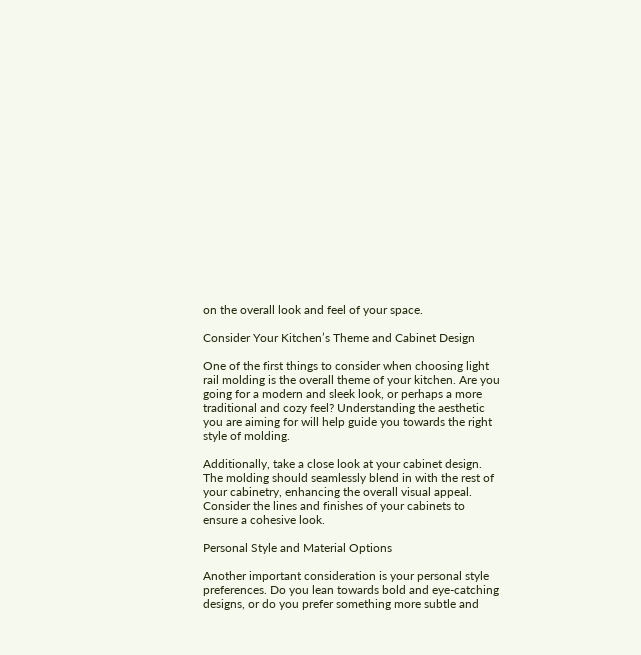on the overall look and feel of your space.

Consider Your Kitchen’s Theme and Cabinet Design

One of the first things to consider when choosing light rail molding is the overall theme of your kitchen. Are you going for a modern and sleek look, or perhaps a more traditional and cozy feel? Understanding the aesthetic you are aiming for will help guide you towards the right style of molding.

Additionally, take a close look at your cabinet design. The molding should seamlessly blend in with the rest of your cabinetry, enhancing the overall visual appeal. Consider the lines and finishes of your cabinets to ensure a cohesive look.

Personal Style and Material Options

Another important consideration is your personal style preferences. Do you lean towards bold and eye-catching designs, or do you prefer something more subtle and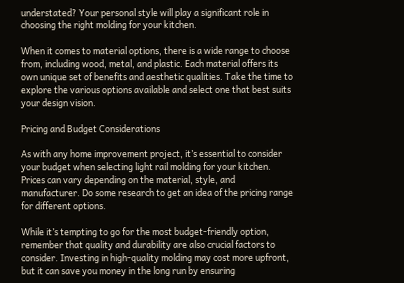understated? Your personal style will play a significant role in choosing the right molding for your kitchen.

When it comes to material options, there is a wide range to choose from, including wood, metal, and plastic. Each material offers its own unique set of benefits and aesthetic qualities. Take the time to explore the various options available and select one that best suits your design vision.

Pricing and Budget Considerations

As with any home improvement project, it’s essential to consider your budget when selecting light rail molding for your kitchen. Prices can vary depending on the material, style, and manufacturer. Do some research to get an idea of the pricing range for different options.

While it’s tempting to go for the most budget-friendly option, remember that quality and durability are also crucial factors to consider. Investing in high-quality molding may cost more upfront, but it can save you money in the long run by ensuring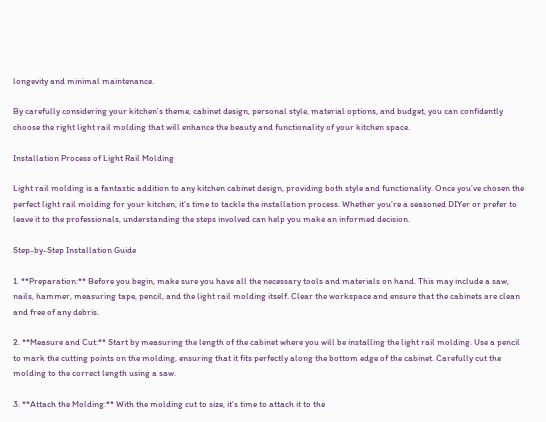longevity and minimal maintenance.

By carefully considering your kitchen’s theme, cabinet design, personal style, material options, and budget, you can confidently choose the right light rail molding that will enhance the beauty and functionality of your kitchen space.

Installation Process of Light Rail Molding

Light rail molding is a fantastic addition to any kitchen cabinet design, providing both style and functionality. Once you’ve chosen the perfect light rail molding for your kitchen, it’s time to tackle the installation process. Whether you’re a seasoned DIYer or prefer to leave it to the professionals, understanding the steps involved can help you make an informed decision.

Step-by-Step Installation Guide

1. **Preparation:** Before you begin, make sure you have all the necessary tools and materials on hand. This may include a saw, nails, hammer, measuring tape, pencil, and the light rail molding itself. Clear the workspace and ensure that the cabinets are clean and free of any debris.

2. **Measure and Cut:** Start by measuring the length of the cabinet where you will be installing the light rail molding. Use a pencil to mark the cutting points on the molding, ensuring that it fits perfectly along the bottom edge of the cabinet. Carefully cut the molding to the correct length using a saw.

3. **Attach the Molding:** With the molding cut to size, it’s time to attach it to the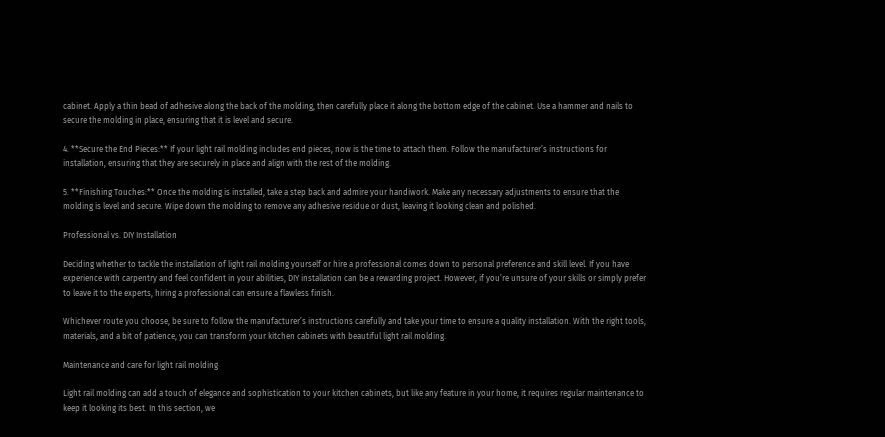cabinet. Apply a thin bead of adhesive along the back of the molding, then carefully place it along the bottom edge of the cabinet. Use a hammer and nails to secure the molding in place, ensuring that it is level and secure.

4. **Secure the End Pieces:** If your light rail molding includes end pieces, now is the time to attach them. Follow the manufacturer’s instructions for installation, ensuring that they are securely in place and align with the rest of the molding.

5. **Finishing Touches:** Once the molding is installed, take a step back and admire your handiwork. Make any necessary adjustments to ensure that the molding is level and secure. Wipe down the molding to remove any adhesive residue or dust, leaving it looking clean and polished.

Professional vs. DIY Installation

Deciding whether to tackle the installation of light rail molding yourself or hire a professional comes down to personal preference and skill level. If you have experience with carpentry and feel confident in your abilities, DIY installation can be a rewarding project. However, if you’re unsure of your skills or simply prefer to leave it to the experts, hiring a professional can ensure a flawless finish.

Whichever route you choose, be sure to follow the manufacturer’s instructions carefully and take your time to ensure a quality installation. With the right tools, materials, and a bit of patience, you can transform your kitchen cabinets with beautiful light rail molding.

Maintenance and care for light rail molding

Light rail molding can add a touch of elegance and sophistication to your kitchen cabinets, but like any feature in your home, it requires regular maintenance to keep it looking its best. In this section, we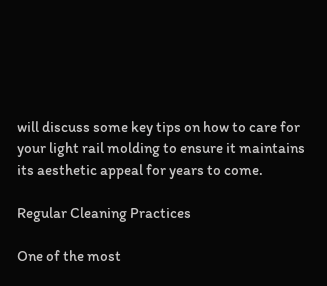will discuss some key tips on how to care for your light rail molding to ensure it maintains its aesthetic appeal for years to come.

Regular Cleaning Practices

One of the most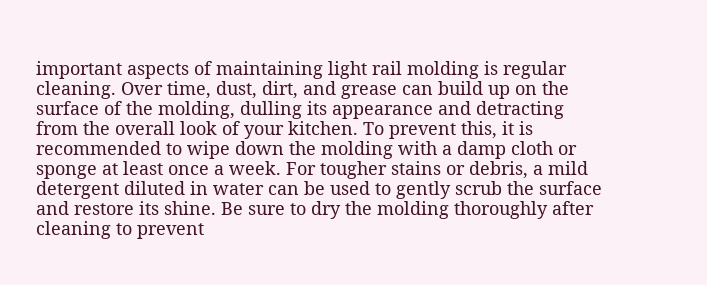important aspects of maintaining light rail molding is regular cleaning. Over time, dust, dirt, and grease can build up on the surface of the molding, dulling its appearance and detracting from the overall look of your kitchen. To prevent this, it is recommended to wipe down the molding with a damp cloth or sponge at least once a week. For tougher stains or debris, a mild detergent diluted in water can be used to gently scrub the surface and restore its shine. Be sure to dry the molding thoroughly after cleaning to prevent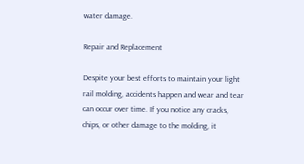water damage.

Repair and Replacement

Despite your best efforts to maintain your light rail molding, accidents happen and wear and tear can occur over time. If you notice any cracks, chips, or other damage to the molding, it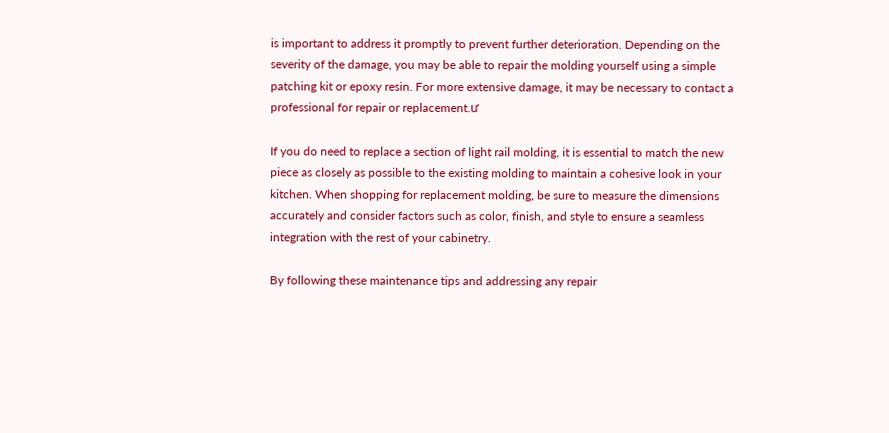is important to address it promptly to prevent further deterioration. Depending on the severity of the damage, you may be able to repair the molding yourself using a simple patching kit or epoxy resin. For more extensive damage, it may be necessary to contact a professional for repair or replacement.ư

If you do need to replace a section of light rail molding, it is essential to match the new piece as closely as possible to the existing molding to maintain a cohesive look in your kitchen. When shopping for replacement molding, be sure to measure the dimensions accurately and consider factors such as color, finish, and style to ensure a seamless integration with the rest of your cabinetry.

By following these maintenance tips and addressing any repair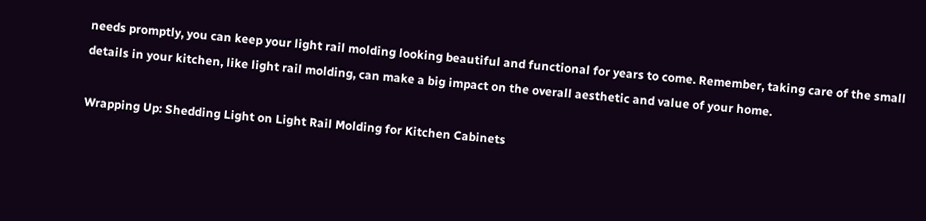needs promptly, you can keep your light rail molding looking beautiful and functional for years to come. Remember, taking care of the small details in your kitchen, like light rail molding, can make a big impact on the overall aesthetic and value of your home.

Wrapping Up: Shedding Light on Light Rail Molding for Kitchen Cabinets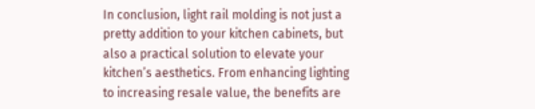In conclusion, light rail molding is not just a pretty addition to your kitchen cabinets, but also a practical solution to elevate your kitchen’s aesthetics. From enhancing lighting to increasing resale value, the benefits are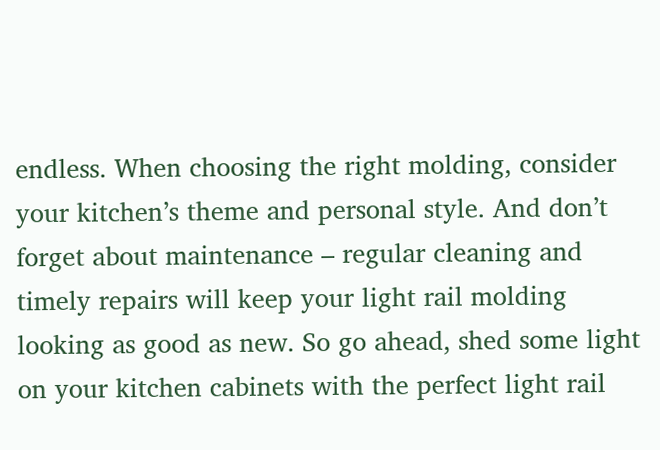endless. When choosing the right molding, consider your kitchen’s theme and personal style. And don’t forget about maintenance – regular cleaning and timely repairs will keep your light rail molding looking as good as new. So go ahead, shed some light on your kitchen cabinets with the perfect light rail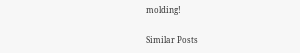molding!

Similar Posts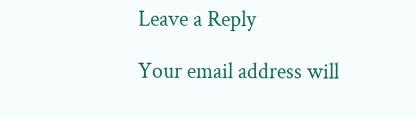Leave a Reply

Your email address will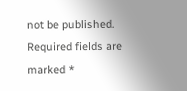not be published. Required fields are marked *